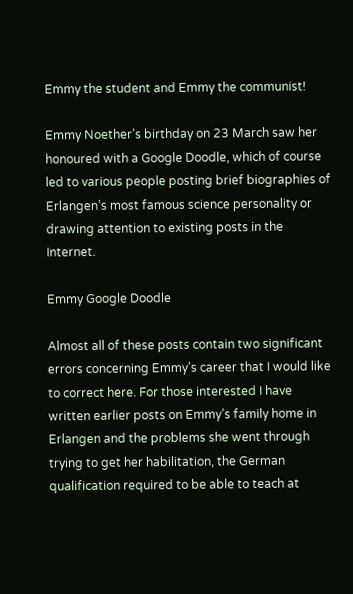Emmy the student and Emmy the communist!

Emmy Noether’s birthday on 23 March saw her honoured with a Google Doodle, which of course led to various people posting brief biographies of Erlangen’s most famous science personality or drawing attention to existing posts in the Internet.

Emmy Google Doodle

Almost all of these posts contain two significant errors concerning Emmy’s career that I would like to correct here. For those interested I have written earlier posts on Emmy’s family home in Erlangen and the problems she went through trying to get her habilitation, the German qualification required to be able to teach at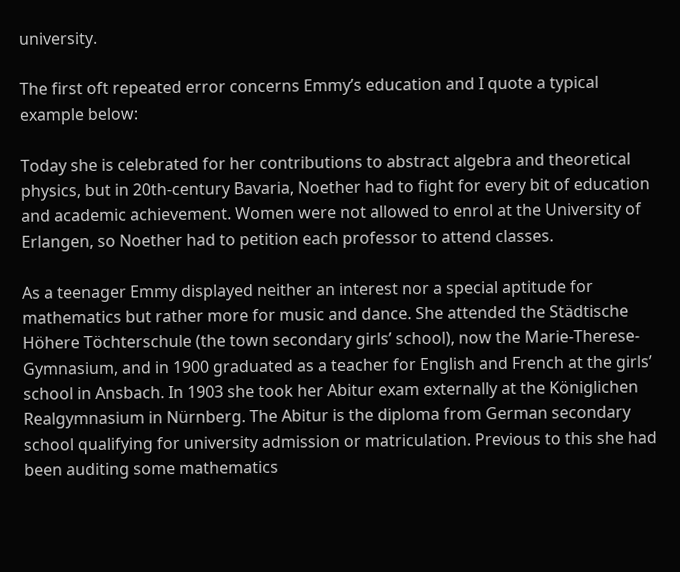university.

The first oft repeated error concerns Emmy’s education and I quote a typical example below:

Today she is celebrated for her contributions to abstract algebra and theoretical physics, but in 20th-century Bavaria, Noether had to fight for every bit of education and academic achievement. Women were not allowed to enrol at the University of Erlangen, so Noether had to petition each professor to attend classes.

As a teenager Emmy displayed neither an interest nor a special aptitude for mathematics but rather more for music and dance. She attended the Städtische Höhere Töchterschule (the town secondary girls’ school), now the Marie-Therese-Gymnasium, and in 1900 graduated as a teacher for English and French at the girls’ school in Ansbach. In 1903 she took her Abitur exam externally at the Königlichen Realgymnasium in Nürnberg. The Abitur is the diploma from German secondary school qualifying for university admission or matriculation. Previous to this she had been auditing some mathematics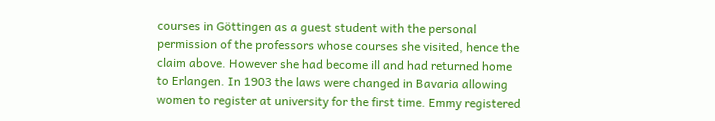courses in Göttingen as a guest student with the personal permission of the professors whose courses she visited, hence the claim above. However she had become ill and had returned home to Erlangen. In 1903 the laws were changed in Bavaria allowing women to register at university for the first time. Emmy registered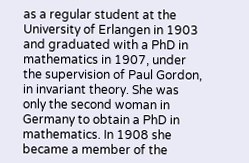as a regular student at the University of Erlangen in 1903 and graduated with a PhD in mathematics in 1907, under the supervision of Paul Gordon, in invariant theory. She was only the second woman in Germany to obtain a PhD in mathematics. In 1908 she became a member of the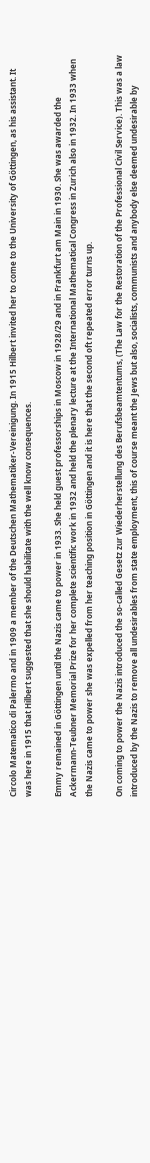Circolo Matematico di Palermo and in 1909 a member of the Deutschen Mathematiker-Vereinigung. In 1915 Hilbert invited her to come to the University of Göttingen, as his assistant. It was here in 1915 that Hilbert suggested that she should habilitate with the well know consequences.

Emmy remained in Göttingen until the Nazis came to power in 1933. She held guest professorships in Moscow in 1928/29 and in Frankfurt am Main in 1930. She was awarded the Ackermann-Teubner Memorial Prize for her complete scientific work in 1932 and held the plenary lecture at the International Mathematical Congress in Zurich also in 1932. In 1933 when the Nazis came to power she was expelled from her teaching position in Göttingen and it is here that the second oft repeated error turns up.

On coming to power the Nazis introduced the so-called Gesetz zur Wiederherstellung des Berufsbeamtentums, (The Law for the Restoration of the Professional Civil Service). This was a law introduced by the Nazis to remove all undesirables from state employment, this of course meant the Jews but also, socialists, communists and anybody else deemed undesirable by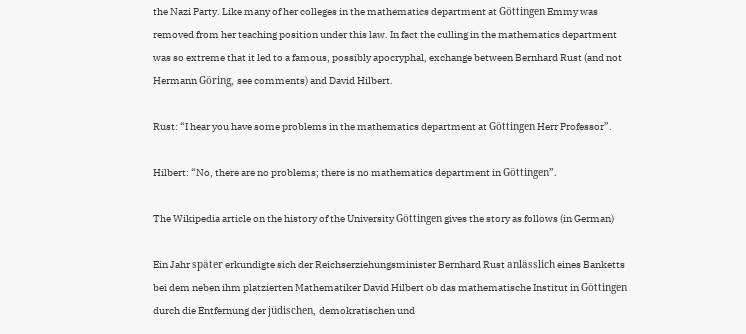the Nazi Party. Like many of her colleges in the mathematics department at Göttingen Emmy was removed from her teaching position under this law. In fact the culling in the mathematics department was so extreme that it led to a famous, possibly apocryphal, exchange between Bernhard Rust (and not Hermann Göring, see comments) and David Hilbert.

Rust: “I hear you have some problems in the mathematics department at Göttingen Herr Professor”.

Hilbert: “No, there are no problems; there is no mathematics department in Göttingen”.

The Wikipedia article on the history of the University Göttingen gives the story as follows (in German)

Ein Jahr später erkundigte sich der Reichserziehungsminister Bernhard Rust anlässlich eines Banketts bei dem neben ihm platzierten Mathematiker David Hilbert ob das mathematische Institut in Göttingen durch die Entfernung der jüdischen, demokratischen und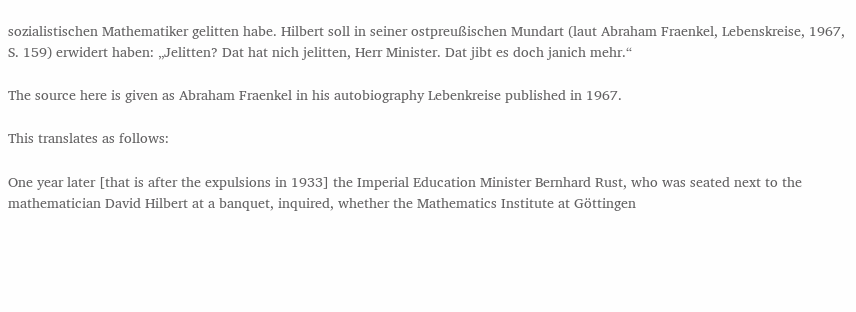sozialistischen Mathematiker gelitten habe. Hilbert soll in seiner ostpreußischen Mundart (laut Abraham Fraenkel, Lebenskreise, 1967, S. 159) erwidert haben: „Jelitten? Dat hat nich jelitten, Herr Minister. Dat jibt es doch janich mehr.“

The source here is given as Abraham Fraenkel in his autobiography Lebenkreise published in 1967.

This translates as follows:

One year later [that is after the expulsions in 1933] the Imperial Education Minister Bernhard Rust, who was seated next to the mathematician David Hilbert at a banquet, inquired, whether the Mathematics Institute at Göttingen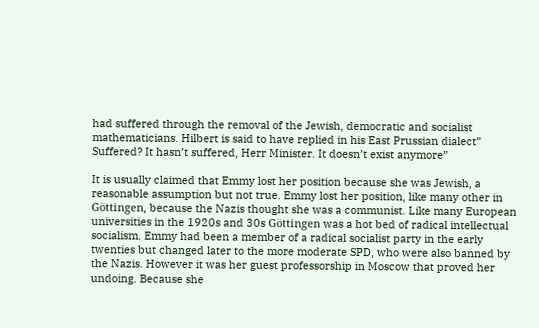had suffered through the removal of the Jewish, democratic and socialist mathematicians. Hilbert is said to have replied in his East Prussian dialect” Suffered? It hasn’t suffered, Herr Minister. It doesn’t exist anymore”

It is usually claimed that Emmy lost her position because she was Jewish, a reasonable assumption but not true. Emmy lost her position, like many other in Göttingen, because the Nazis thought she was a communist. Like many European universities in the 1920s and 30s Göttingen was a hot bed of radical intellectual socialism. Emmy had been a member of a radical socialist party in the early twenties but changed later to the more moderate SPD, who were also banned by the Nazis. However it was her guest professorship in Moscow that proved her undoing. Because she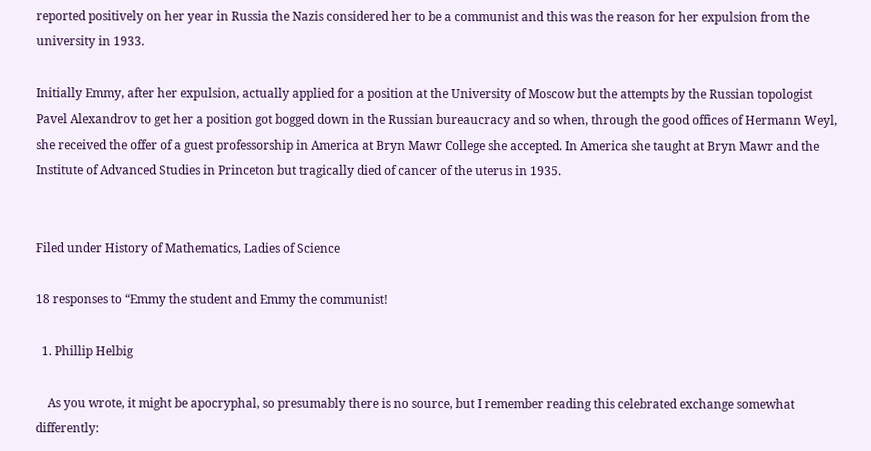reported positively on her year in Russia the Nazis considered her to be a communist and this was the reason for her expulsion from the university in 1933.

Initially Emmy, after her expulsion, actually applied for a position at the University of Moscow but the attempts by the Russian topologist Pavel Alexandrov to get her a position got bogged down in the Russian bureaucracy and so when, through the good offices of Hermann Weyl, she received the offer of a guest professorship in America at Bryn Mawr College she accepted. In America she taught at Bryn Mawr and the Institute of Advanced Studies in Princeton but tragically died of cancer of the uterus in 1935.


Filed under History of Mathematics, Ladies of Science

18 responses to “Emmy the student and Emmy the communist!

  1. Phillip Helbig

    As you wrote, it might be apocryphal, so presumably there is no source, but I remember reading this celebrated exchange somewhat differently: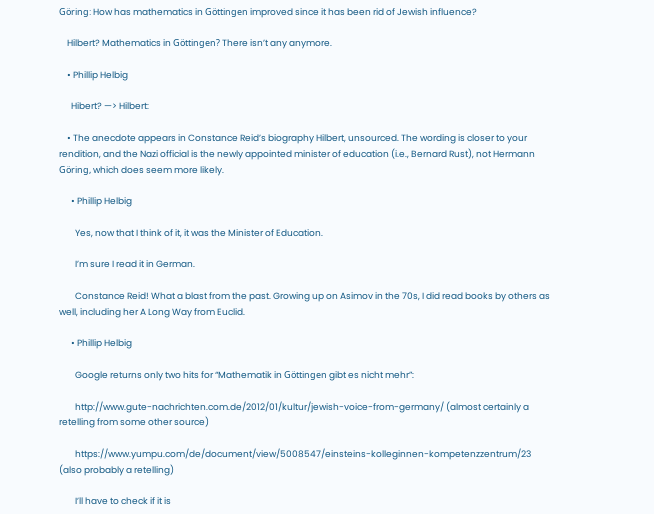Göring: How has mathematics in Göttingen improved since it has been rid of Jewish influence?

    Hilbert? Mathematics in Göttingen? There isn’t any anymore.

    • Phillip Helbig

      Hibert? —> Hilbert:

    • The anecdote appears in Constance Reid’s biography Hilbert, unsourced. The wording is closer to your rendition, and the Nazi official is the newly appointed minister of education (i.e., Bernard Rust), not Hermann Göring, which does seem more likely.

      • Phillip Helbig

        Yes, now that I think of it, it was the Minister of Education.

        I’m sure I read it in German.

        Constance Reid! What a blast from the past. Growing up on Asimov in the 70s, I did read books by others as well, including her A Long Way from Euclid.

      • Phillip Helbig

        Google returns only two hits for “Mathematik in Göttingen gibt es nicht mehr”:

        http://www.gute-nachrichten.com.de/2012/01/kultur/jewish-voice-from-germany/ (almost certainly a retelling from some other source)

        https://www.yumpu.com/de/document/view/5008547/einsteins-kolleginnen-kompetenzzentrum/23 (also probably a retelling)

        I’ll have to check if it is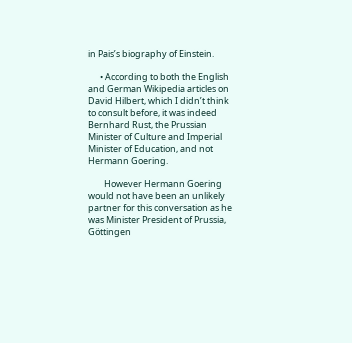in Pais’s biography of Einstein.

      • According to both the English and German Wikipedia articles on David Hilbert, which I didn’t think to consult before, it was indeed Bernhard Rust, the Prussian Minister of Culture and Imperial Minister of Education, and not Hermann Goering.

        However Hermann Goering would not have been an unlikely partner for this conversation as he was Minister President of Prussia, Göttingen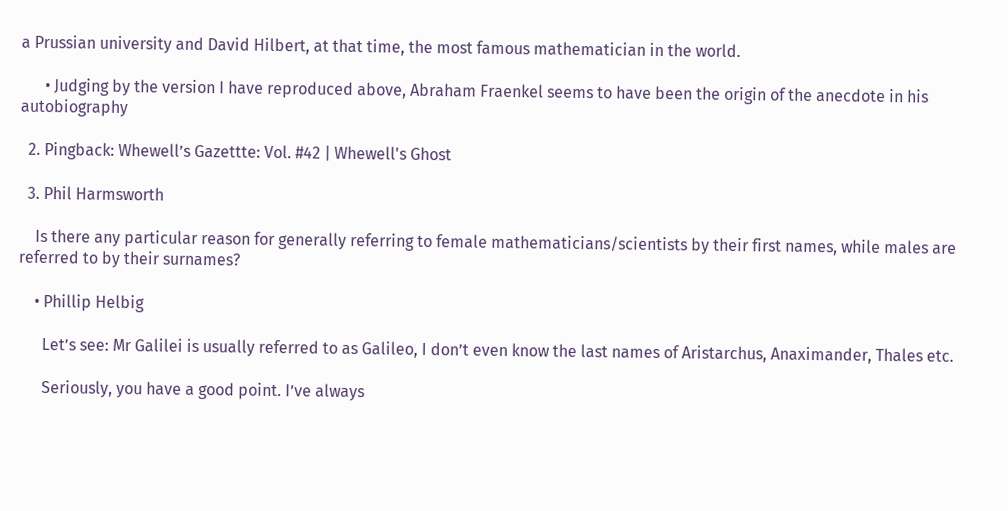a Prussian university and David Hilbert, at that time, the most famous mathematician in the world.

      • Judging by the version I have reproduced above, Abraham Fraenkel seems to have been the origin of the anecdote in his autobiography

  2. Pingback: Whewell’s Gazettte: Vol. #42 | Whewell's Ghost

  3. Phil Harmsworth

    Is there any particular reason for generally referring to female mathematicians/scientists by their first names, while males are referred to by their surnames?

    • Phillip Helbig

      Let’s see: Mr Galilei is usually referred to as Galileo, I don’t even know the last names of Aristarchus, Anaximander, Thales etc.

      Seriously, you have a good point. I’ve always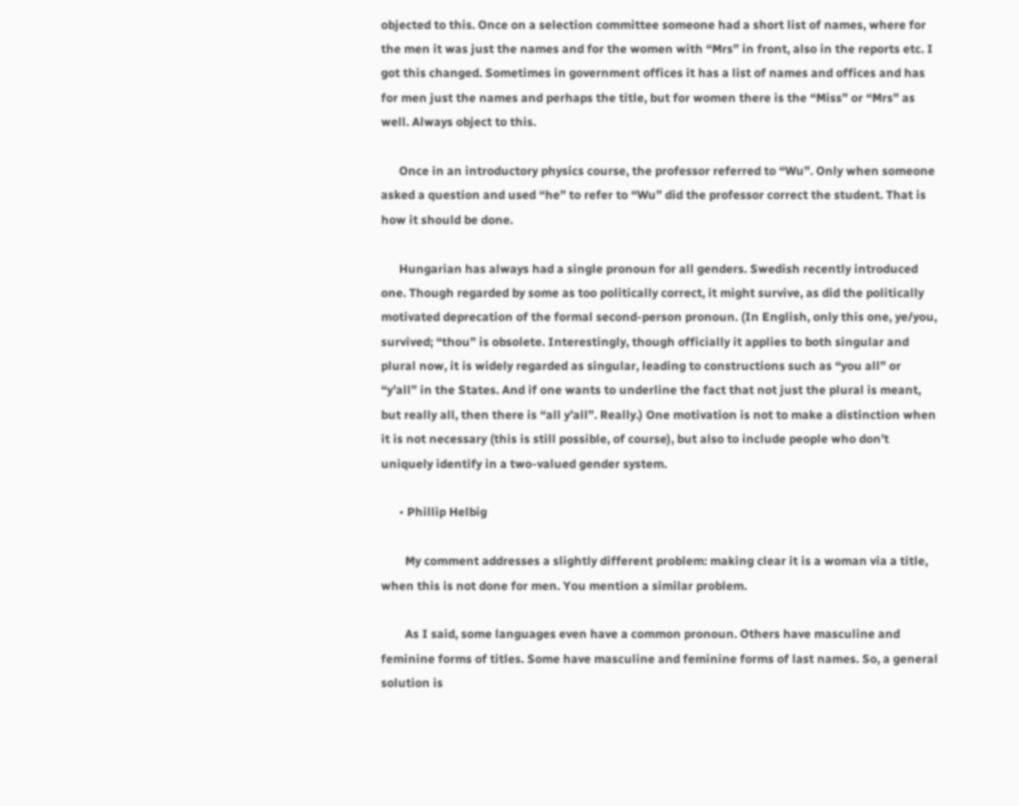objected to this. Once on a selection committee someone had a short list of names, where for the men it was just the names and for the women with “Mrs” in front, also in the reports etc. I got this changed. Sometimes in government offices it has a list of names and offices and has for men just the names and perhaps the title, but for women there is the “Miss” or “Mrs” as well. Always object to this.

      Once in an introductory physics course, the professor referred to “Wu”. Only when someone asked a question and used “he” to refer to “Wu” did the professor correct the student. That is how it should be done.

      Hungarian has always had a single pronoun for all genders. Swedish recently introduced one. Though regarded by some as too politically correct, it might survive, as did the politically motivated deprecation of the formal second-person pronoun. (In English, only this one, ye/you, survived; “thou” is obsolete. Interestingly, though officially it applies to both singular and plural now, it is widely regarded as singular, leading to constructions such as “you all” or “y’all” in the States. And if one wants to underline the fact that not just the plural is meant, but really all, then there is “all y’all”. Really.) One motivation is not to make a distinction when it is not necessary (this is still possible, of course), but also to include people who don’t uniquely identify in a two-valued gender system.

      • Phillip Helbig

        My comment addresses a slightly different problem: making clear it is a woman via a title, when this is not done for men. You mention a similar problem.

        As I said, some languages even have a common pronoun. Others have masculine and feminine forms of titles. Some have masculine and feminine forms of last names. So, a general solution is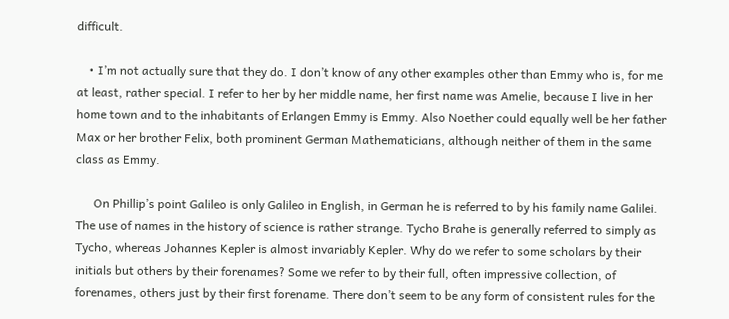difficult.

    • I’m not actually sure that they do. I don’t know of any other examples other than Emmy who is, for me at least, rather special. I refer to her by her middle name, her first name was Amelie, because I live in her home town and to the inhabitants of Erlangen Emmy is Emmy. Also Noether could equally well be her father Max or her brother Felix, both prominent German Mathematicians, although neither of them in the same class as Emmy.

      On Phillip’s point Galileo is only Galileo in English, in German he is referred to by his family name Galilei. The use of names in the history of science is rather strange. Tycho Brahe is generally referred to simply as Tycho, whereas Johannes Kepler is almost invariably Kepler. Why do we refer to some scholars by their initials but others by their forenames? Some we refer to by their full, often impressive collection, of forenames, others just by their first forename. There don’t seem to be any form of consistent rules for the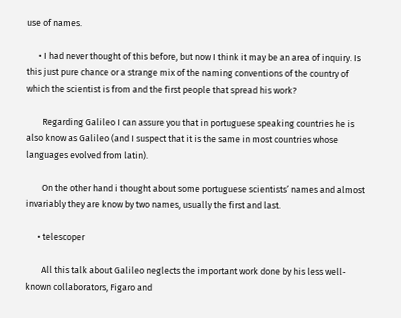use of names.

      • I had never thought of this before, but now I think it may be an area of inquiry. Is this just pure chance or a strange mix of the naming conventions of the country of which the scientist is from and the first people that spread his work?

        Regarding Galileo I can assure you that in portuguese speaking countries he is also know as Galileo (and I suspect that it is the same in most countries whose languages evolved from latin).

        On the other hand i thought about some portuguese scientists’ names and almost invariably they are know by two names, usually the first and last.

      • telescoper

        All this talk about Galileo neglects the important work done by his less well-known collaborators, Figaro and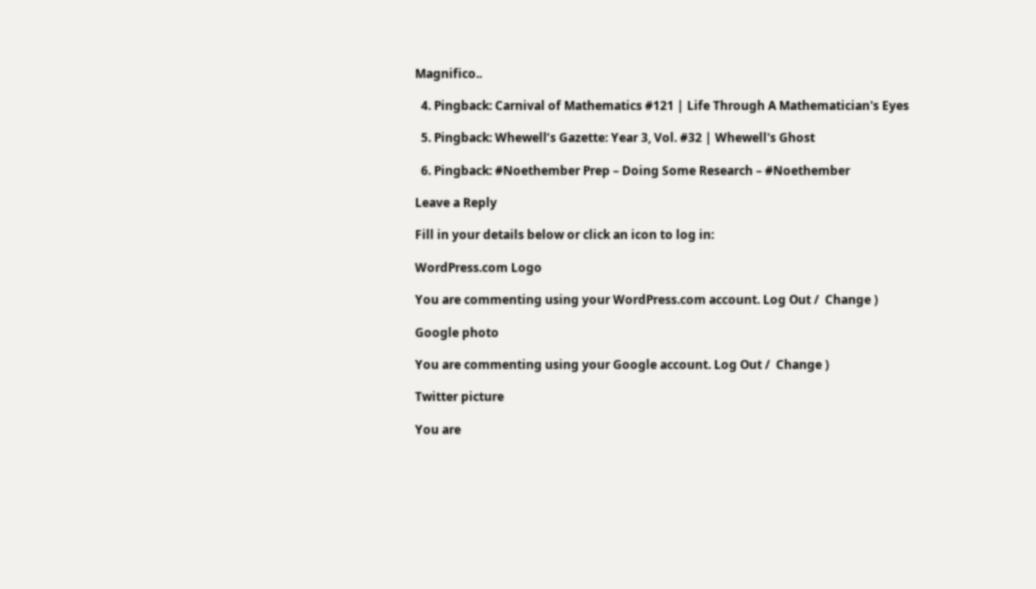Magnifico..

  4. Pingback: Carnival of Mathematics #121 | Life Through A Mathematician's Eyes

  5. Pingback: Whewell’s Gazette: Year 3, Vol. #32 | Whewell's Ghost

  6. Pingback: #Noethember Prep – Doing Some Research – #Noethember

Leave a Reply

Fill in your details below or click an icon to log in:

WordPress.com Logo

You are commenting using your WordPress.com account. Log Out /  Change )

Google photo

You are commenting using your Google account. Log Out /  Change )

Twitter picture

You are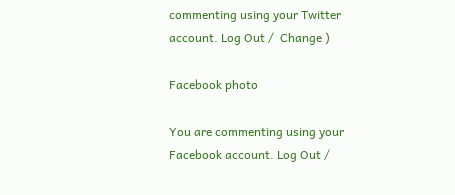commenting using your Twitter account. Log Out /  Change )

Facebook photo

You are commenting using your Facebook account. Log Out /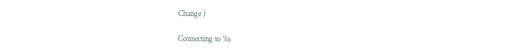Change )

Connecting to %s